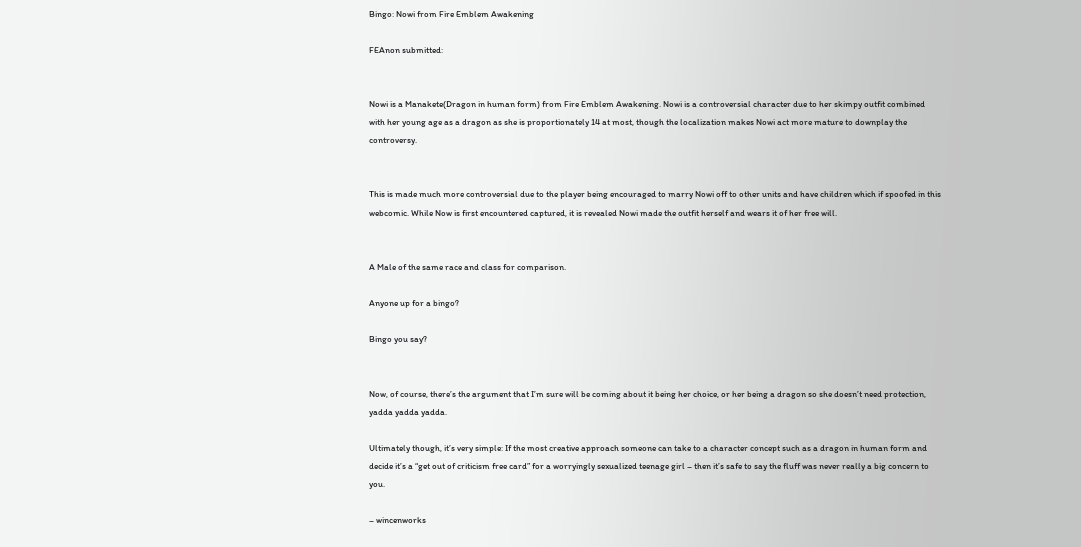Bingo: Nowi from Fire Emblem Awakening

FEAnon submitted:


Nowi is a Manakete(Dragon in human form) from Fire Emblem Awakening. Nowi is a controversial character due to her skimpy outfit combined with her young age as a dragon as she is proportionately 14 at most, though the localization makes Nowi act more mature to downplay the controversy.


This is made much more controversial due to the player being encouraged to marry Nowi off to other units and have children which if spoofed in this webcomic. While Now is first encountered captured, it is revealed Nowi made the outfit herself and wears it of her free will.


A Male of the same race and class for comparison.

Anyone up for a bingo?

Bingo you say?


Now, of course, there’s the argument that I’m sure will be coming about it being her choice, or her being a dragon so she doesn’t need protection, yadda yadda yadda.

Ultimately though, it’s very simple: If the most creative approach someone can take to a character concept such as a dragon in human form and decide it’s a “get out of criticism free card” for a worryingly sexualized teenage girl – then it’s safe to say the fluff was never really a big concern to you.

– wincenworks